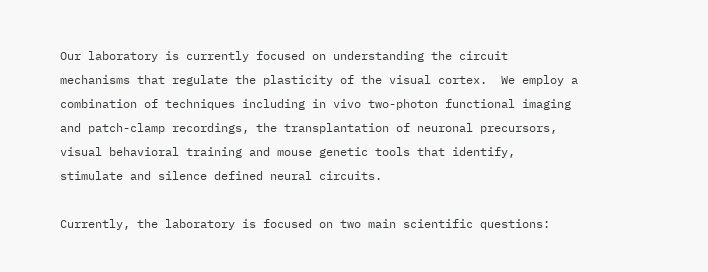Our laboratory is currently focused on understanding the circuit mechanisms that regulate the plasticity of the visual cortex.  We employ a combination of techniques including in vivo two-photon functional imaging and patch-clamp recordings, the transplantation of neuronal precursors, visual behavioral training and mouse genetic tools that identify, stimulate and silence defined neural circuits.

Currently, the laboratory is focused on two main scientific questions: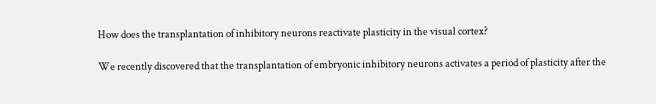How does the transplantation of inhibitory neurons reactivate plasticity in the visual cortex?

We recently discovered that the transplantation of embryonic inhibitory neurons activates a period of plasticity after the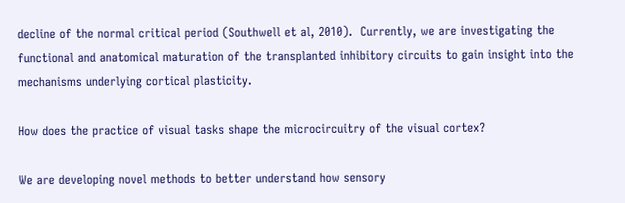decline of the normal critical period (Southwell et al, 2010).  Currently, we are investigating the functional and anatomical maturation of the transplanted inhibitory circuits to gain insight into the mechanisms underlying cortical plasticity.

How does the practice of visual tasks shape the microcircuitry of the visual cortex?

We are developing novel methods to better understand how sensory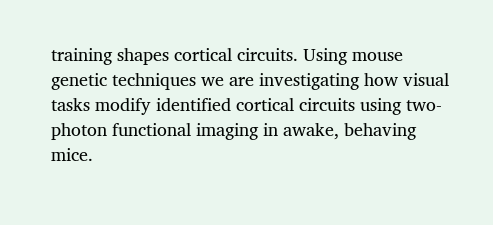training shapes cortical circuits. Using mouse genetic techniques we are investigating how visual tasks modify identified cortical circuits using two-photon functional imaging in awake, behaving mice.